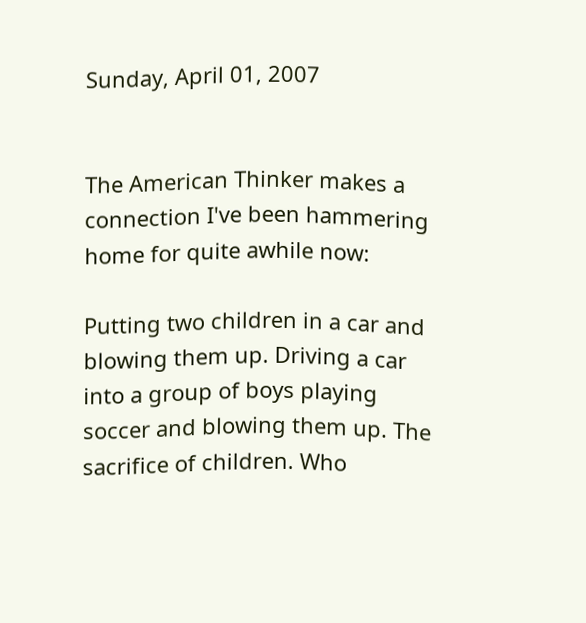Sunday, April 01, 2007


The American Thinker makes a connection I've been hammering home for quite awhile now:

Putting two children in a car and blowing them up. Driving a car into a group of boys playing soccer and blowing them up. The sacrifice of children. Who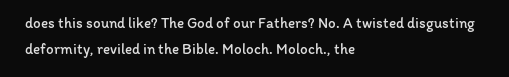does this sound like? The God of our Fathers? No. A twisted disgusting deformity, reviled in the Bible. Moloch. Moloch., the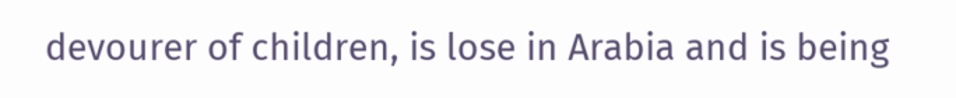devourer of children, is lose in Arabia and is being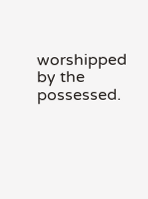worshipped by the possessed.